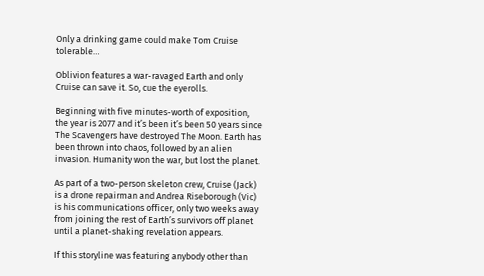Only a drinking game could make Tom Cruise tolerable…

Oblivion features a war-ravaged Earth and only Cruise can save it. So, cue the eyerolls.

Beginning with five minutes-worth of exposition, the year is 2077 and it’s been it’s been 50 years since The Scavengers have destroyed The Moon. Earth has been thrown into chaos, followed by an alien invasion. Humanity won the war, but lost the planet.

As part of a two-person skeleton crew, Cruise (Jack) is a drone repairman and Andrea Riseborough (Vic) is his communications officer, only two weeks away from joining the rest of Earth’s survivors off planet until a planet-shaking revelation appears.

If this storyline was featuring anybody other than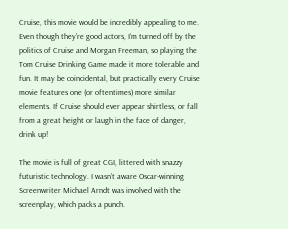Cruise, this movie would be incredibly appealing to me. Even though they’re good actors, I’m turned off by the politics of Cruise and Morgan Freeman, so playing the Tom Cruise Drinking Game made it more tolerable and fun. It may be coincidental, but practically every Cruise movie features one (or oftentimes) more similar elements. If Cruise should ever appear shirtless, or fall from a great height or laugh in the face of danger, drink up!

The movie is full of great CGI, littered with snazzy futuristic technology. I wasn’t aware Oscar-winning Screenwriter Michael Arndt was involved with the screenplay, which packs a punch.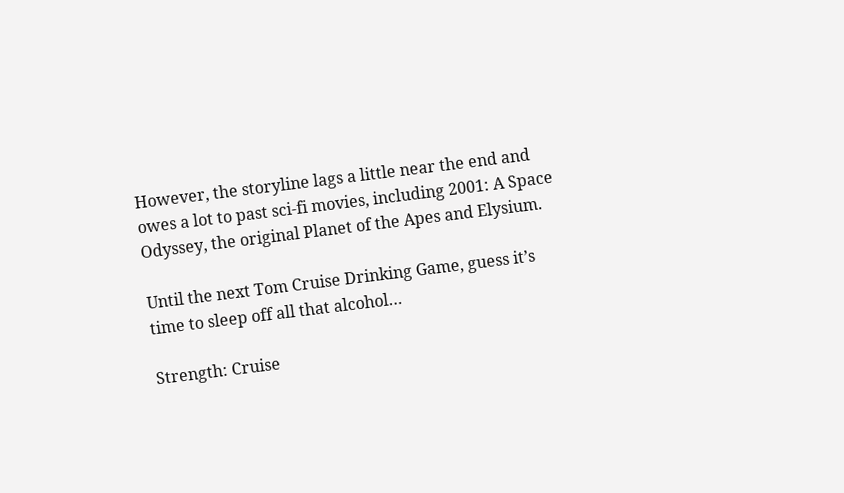However, the storyline lags a little near the end and owes a lot to past sci-fi movies, including 2001: A Space Odyssey, the original Planet of the Apes and Elysium.

Until the next Tom Cruise Drinking Game, guess it’s time to sleep off all that alcohol…

Strength: Cruise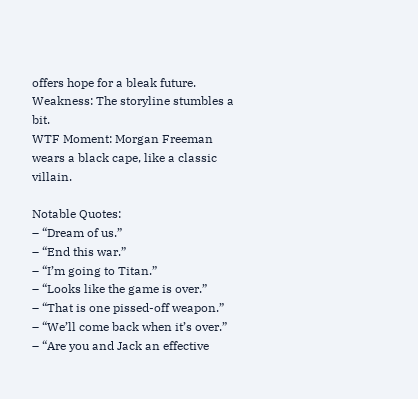offers hope for a bleak future.
Weakness: The storyline stumbles a bit.
WTF Moment: Morgan Freeman wears a black cape, like a classic villain.

Notable Quotes:
– “Dream of us.”
– “End this war.”
– “I’m going to Titan.”
– “Looks like the game is over.”
– “That is one pissed-off weapon.”
– “We’ll come back when it’s over.”
– “Are you and Jack an effective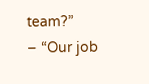team?”
– “Our job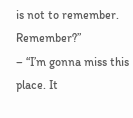is not to remember. Remember?”
– “I’m gonna miss this place. It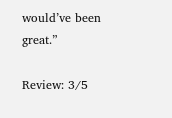would’ve been great.”

Review: 3/5